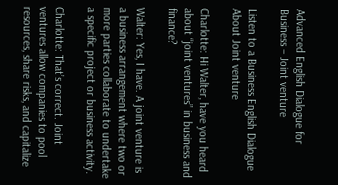Advanced English Dialogue for Business – Joint venture

Listen to a Business English Dialogue About Joint venture

Charlotte: Hi Walter, have you heard about “joint ventures” in business and finance?

Walter: Yes, I have. A joint venture is a business arrangement where two or more parties collaborate to undertake a specific project or business activity.

Charlotte: That’s correct. Joint ventures allow companies to pool resources, share risks, and capitalize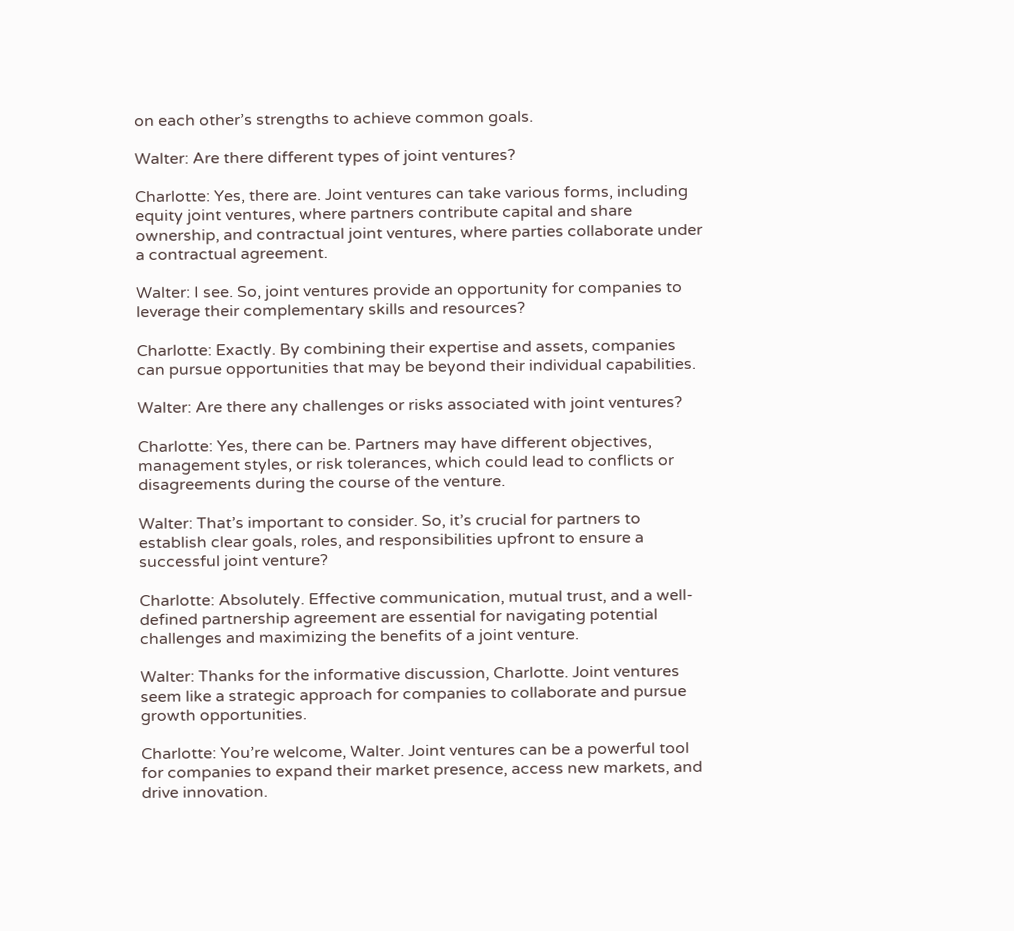on each other’s strengths to achieve common goals.

Walter: Are there different types of joint ventures?

Charlotte: Yes, there are. Joint ventures can take various forms, including equity joint ventures, where partners contribute capital and share ownership, and contractual joint ventures, where parties collaborate under a contractual agreement.

Walter: I see. So, joint ventures provide an opportunity for companies to leverage their complementary skills and resources?

Charlotte: Exactly. By combining their expertise and assets, companies can pursue opportunities that may be beyond their individual capabilities.

Walter: Are there any challenges or risks associated with joint ventures?

Charlotte: Yes, there can be. Partners may have different objectives, management styles, or risk tolerances, which could lead to conflicts or disagreements during the course of the venture.

Walter: That’s important to consider. So, it’s crucial for partners to establish clear goals, roles, and responsibilities upfront to ensure a successful joint venture?

Charlotte: Absolutely. Effective communication, mutual trust, and a well-defined partnership agreement are essential for navigating potential challenges and maximizing the benefits of a joint venture.

Walter: Thanks for the informative discussion, Charlotte. Joint ventures seem like a strategic approach for companies to collaborate and pursue growth opportunities.

Charlotte: You’re welcome, Walter. Joint ventures can be a powerful tool for companies to expand their market presence, access new markets, and drive innovation.